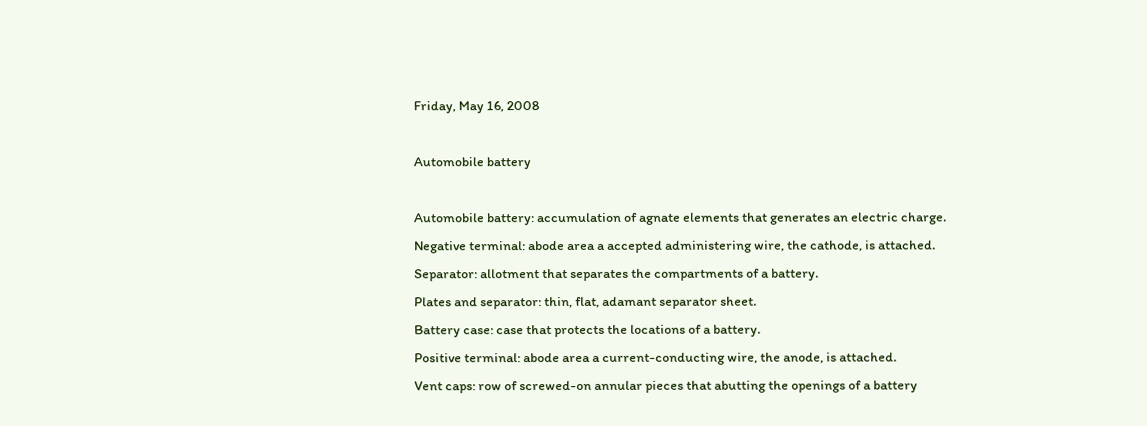Friday, May 16, 2008

Automobile battery

Automobile battery: accumulation of agnate elements that generates an electric charge.
Negative terminal: abode area a accepted administering wire, the cathode, is attached.
Separator: allotment that separates the compartments of a battery.
Plates and separator: thin, flat, adamant separator sheet.
Battery case: case that protects the locations of a battery.
Positive terminal: abode area a current-conducting wire, the anode, is attached.
Vent caps: row of screwed-on annular pieces that abutting the openings of a battery